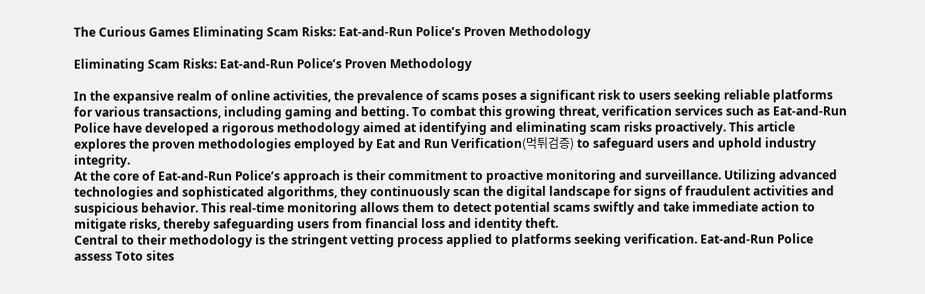The Curious Games Eliminating Scam Risks: Eat-and-Run Police’s Proven Methodology

Eliminating Scam Risks: Eat-and-Run Police’s Proven Methodology

In the expansive realm of online activities, the prevalence of scams poses a significant risk to users seeking reliable platforms for various transactions, including gaming and betting. To combat this growing threat, verification services such as Eat-and-Run Police have developed a rigorous methodology aimed at identifying and eliminating scam risks proactively. This article explores the proven methodologies employed by Eat and Run Verification(먹튀검증) to safeguard users and uphold industry integrity.
At the core of Eat-and-Run Police’s approach is their commitment to proactive monitoring and surveillance. Utilizing advanced technologies and sophisticated algorithms, they continuously scan the digital landscape for signs of fraudulent activities and suspicious behavior. This real-time monitoring allows them to detect potential scams swiftly and take immediate action to mitigate risks, thereby safeguarding users from financial loss and identity theft.
Central to their methodology is the stringent vetting process applied to platforms seeking verification. Eat-and-Run Police assess Toto sites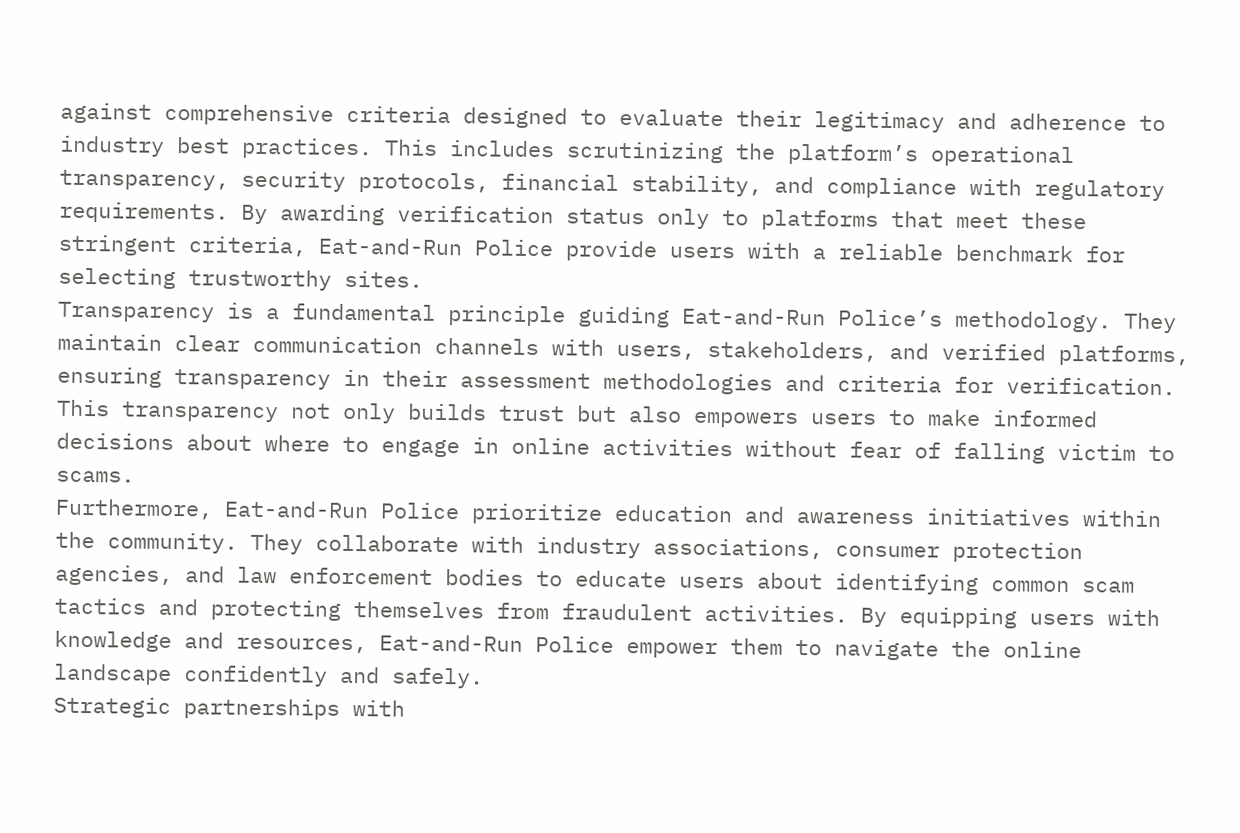against comprehensive criteria designed to evaluate their legitimacy and adherence to industry best practices. This includes scrutinizing the platform’s operational transparency, security protocols, financial stability, and compliance with regulatory requirements. By awarding verification status only to platforms that meet these stringent criteria, Eat-and-Run Police provide users with a reliable benchmark for selecting trustworthy sites.
Transparency is a fundamental principle guiding Eat-and-Run Police’s methodology. They maintain clear communication channels with users, stakeholders, and verified platforms, ensuring transparency in their assessment methodologies and criteria for verification. This transparency not only builds trust but also empowers users to make informed decisions about where to engage in online activities without fear of falling victim to scams.
Furthermore, Eat-and-Run Police prioritize education and awareness initiatives within the community. They collaborate with industry associations, consumer protection agencies, and law enforcement bodies to educate users about identifying common scam tactics and protecting themselves from fraudulent activities. By equipping users with knowledge and resources, Eat-and-Run Police empower them to navigate the online landscape confidently and safely.
Strategic partnerships with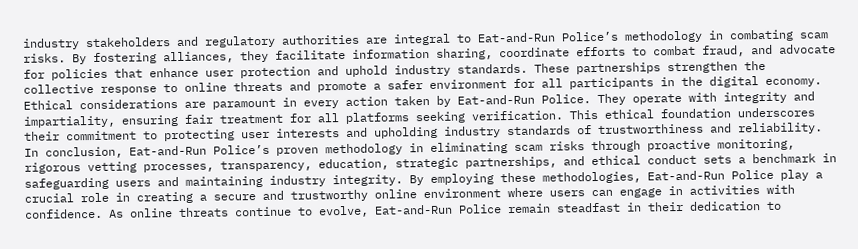industry stakeholders and regulatory authorities are integral to Eat-and-Run Police’s methodology in combating scam risks. By fostering alliances, they facilitate information sharing, coordinate efforts to combat fraud, and advocate for policies that enhance user protection and uphold industry standards. These partnerships strengthen the collective response to online threats and promote a safer environment for all participants in the digital economy.
Ethical considerations are paramount in every action taken by Eat-and-Run Police. They operate with integrity and impartiality, ensuring fair treatment for all platforms seeking verification. This ethical foundation underscores their commitment to protecting user interests and upholding industry standards of trustworthiness and reliability.
In conclusion, Eat-and-Run Police’s proven methodology in eliminating scam risks through proactive monitoring, rigorous vetting processes, transparency, education, strategic partnerships, and ethical conduct sets a benchmark in safeguarding users and maintaining industry integrity. By employing these methodologies, Eat-and-Run Police play a crucial role in creating a secure and trustworthy online environment where users can engage in activities with confidence. As online threats continue to evolve, Eat-and-Run Police remain steadfast in their dedication to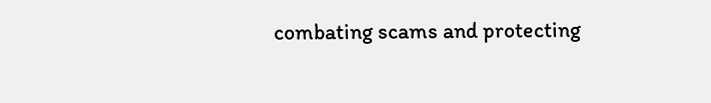combating scams and protecting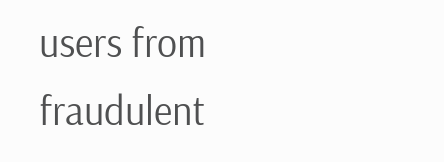users from fraudulent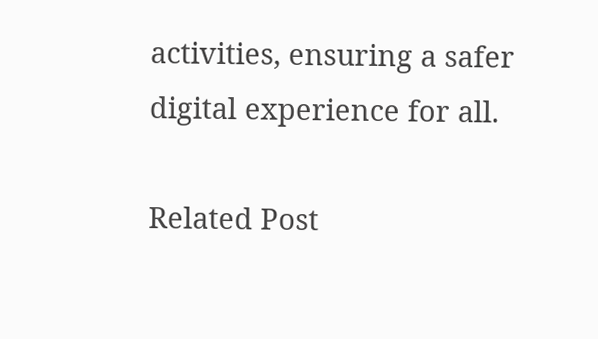activities, ensuring a safer digital experience for all.

Related Post